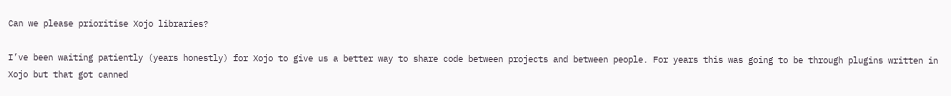Can we please prioritise Xojo libraries?

I’ve been waiting patiently (years honestly) for Xojo to give us a better way to share code between projects and between people. For years this was going to be through plugins written in Xojo but that got canned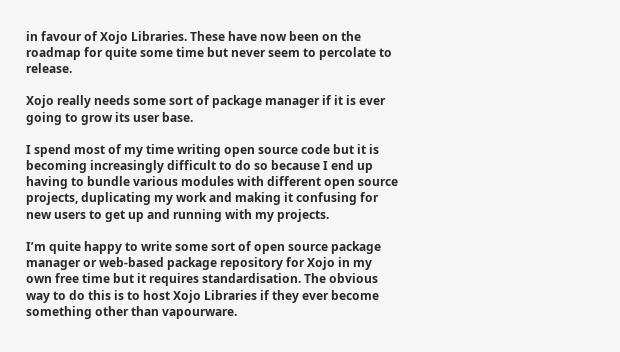in favour of Xojo Libraries. These have now been on the roadmap for quite some time but never seem to percolate to release.

Xojo really needs some sort of package manager if it is ever going to grow its user base.

I spend most of my time writing open source code but it is becoming increasingly difficult to do so because I end up having to bundle various modules with different open source projects, duplicating my work and making it confusing for new users to get up and running with my projects.

I’m quite happy to write some sort of open source package manager or web-based package repository for Xojo in my own free time but it requires standardisation. The obvious way to do this is to host Xojo Libraries if they ever become something other than vapourware.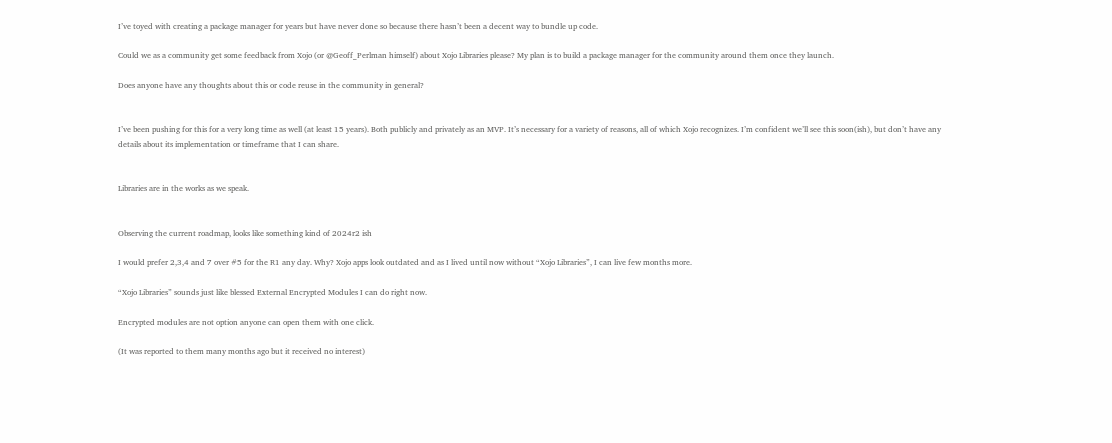I’ve toyed with creating a package manager for years but have never done so because there hasn’t been a decent way to bundle up code.

Could we as a community get some feedback from Xojo (or @Geoff_Perlman himself) about Xojo Libraries please? My plan is to build a package manager for the community around them once they launch.

Does anyone have any thoughts about this or code reuse in the community in general?


I’ve been pushing for this for a very long time as well (at least 15 years). Both publicly and privately as an MVP. It’s necessary for a variety of reasons, all of which Xojo recognizes. I’m confident we’ll see this soon(ish), but don’t have any details about its implementation or timeframe that I can share.


Libraries are in the works as we speak.


Observing the current roadmap, looks like something kind of 2024r2 ish

I would prefer 2,3,4 and 7 over #5 for the R1 any day. Why? Xojo apps look outdated and as I lived until now without “Xojo Libraries”, I can live few months more.

“Xojo Libraries” sounds just like blessed External Encrypted Modules I can do right now.

Encrypted modules are not option anyone can open them with one click.

(It was reported to them many months ago but it received no interest)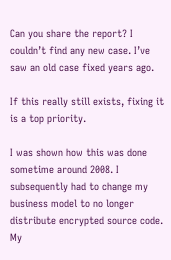Can you share the report? I couldn’t find any new case. I’ve saw an old case fixed years ago.

If this really still exists, fixing it is a top priority.

I was shown how this was done sometime around 2008. I subsequently had to change my business model to no longer distribute encrypted source code. My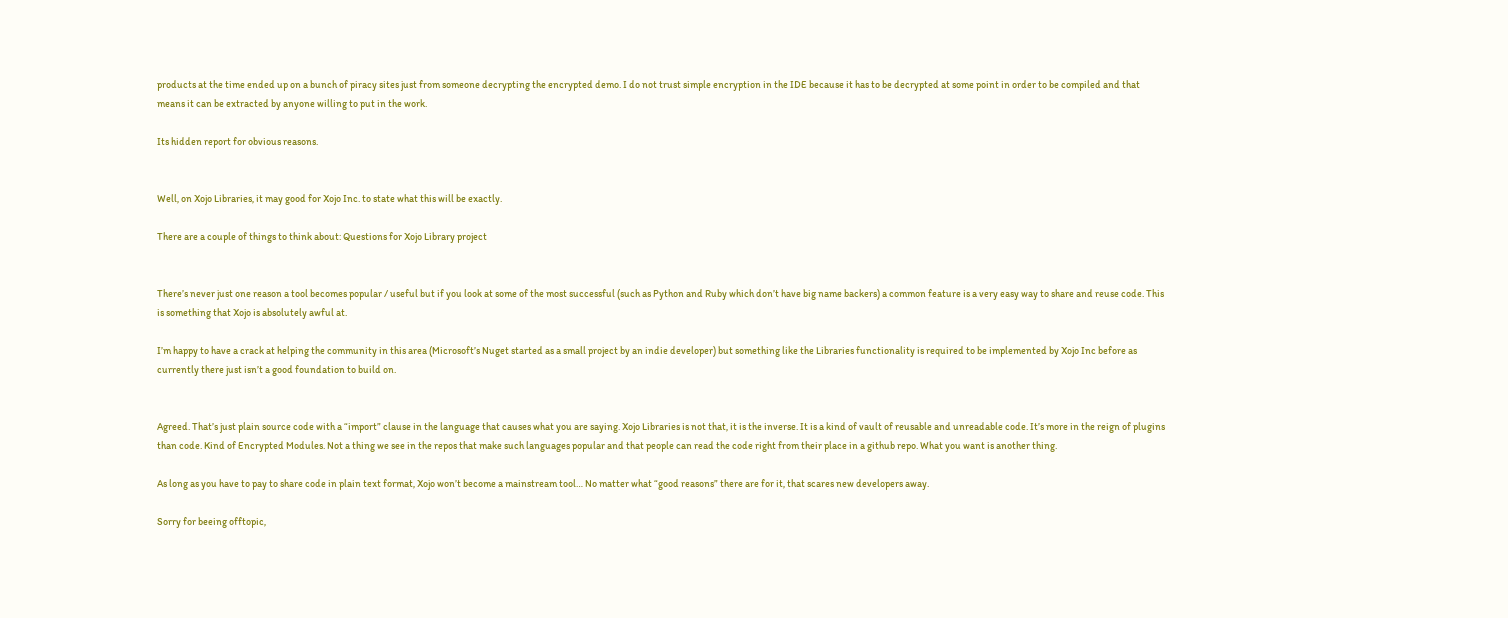products at the time ended up on a bunch of piracy sites just from someone decrypting the encrypted demo. I do not trust simple encryption in the IDE because it has to be decrypted at some point in order to be compiled and that means it can be extracted by anyone willing to put in the work.

Its hidden report for obvious reasons.


Well, on Xojo Libraries, it may good for Xojo Inc. to state what this will be exactly.

There are a couple of things to think about: Questions for Xojo Library project


There’s never just one reason a tool becomes popular / useful but if you look at some of the most successful (such as Python and Ruby which don’t have big name backers) a common feature is a very easy way to share and reuse code. This is something that Xojo is absolutely awful at.

I’m happy to have a crack at helping the community in this area (Microsoft’s Nuget started as a small project by an indie developer) but something like the Libraries functionality is required to be implemented by Xojo Inc before as currently there just isn’t a good foundation to build on.


Agreed. That’s just plain source code with a “import” clause in the language that causes what you are saying. Xojo Libraries is not that, it is the inverse. It is a kind of vault of reusable and unreadable code. It’s more in the reign of plugins than code. Kind of Encrypted Modules. Not a thing we see in the repos that make such languages popular and that people can read the code right from their place in a github repo. What you want is another thing.

As long as you have to pay to share code in plain text format, Xojo won’t become a mainstream tool… No matter what “good reasons” there are for it, that scares new developers away.

Sorry for beeing offtopic,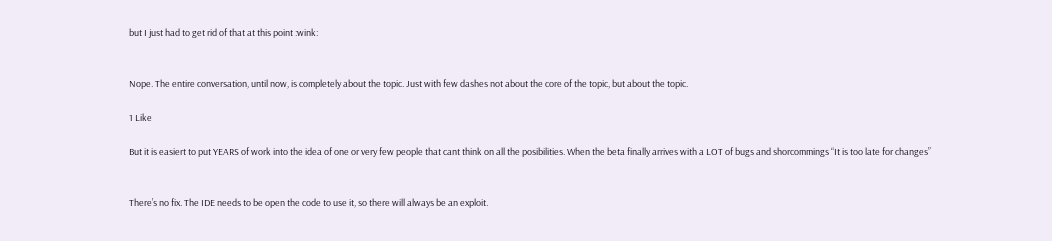but I just had to get rid of that at this point :wink:


Nope. The entire conversation, until now, is completely about the topic. Just with few dashes not about the core of the topic, but about the topic.

1 Like

But it is easiert to put YEARS of work into the idea of one or very few people that cant think on all the posibilities. When the beta finally arrives with a LOT of bugs and shorcommings “It is too late for changes”


There’s no fix. The IDE needs to be open the code to use it, so there will always be an exploit.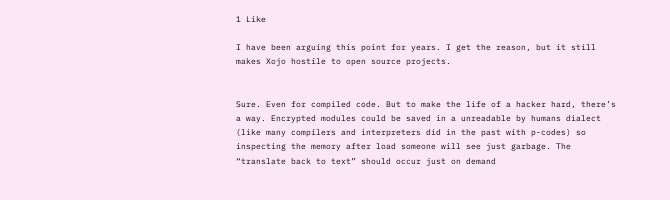1 Like

I have been arguing this point for years. I get the reason, but it still makes Xojo hostile to open source projects.


Sure. Even for compiled code. But to make the life of a hacker hard, there’s a way. Encrypted modules could be saved in a unreadable by humans dialect (like many compilers and interpreters did in the past with p-codes) so inspecting the memory after load someone will see just garbage. The “translate back to text” should occur just on demand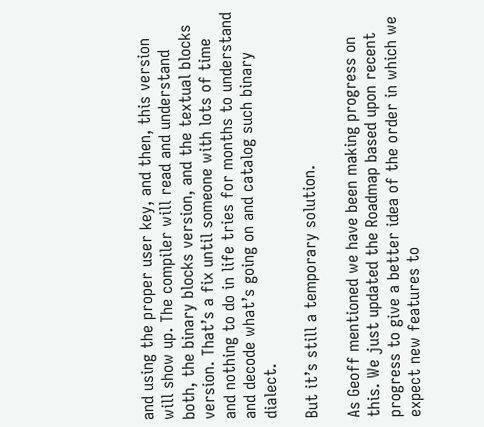and using the proper user key, and then, this version will show up. The compiler will read and understand both, the binary blocks version, and the textual blocks version. That’s a fix until someone with lots of time and nothing to do in life tries for months to understand and decode what’s going on and catalog such binary dialect.

But it’s still a temporary solution.

As Geoff mentioned we have been making progress on this. We just updated the Roadmap based upon recent progress to give a better idea of the order in which we expect new features to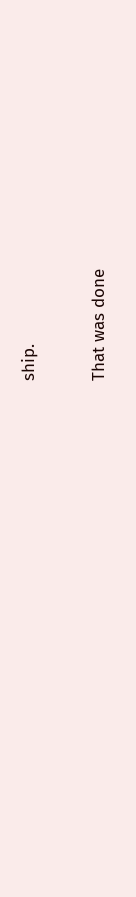ship.


That was done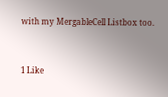with my MergableCell Listbox too.


1 Like